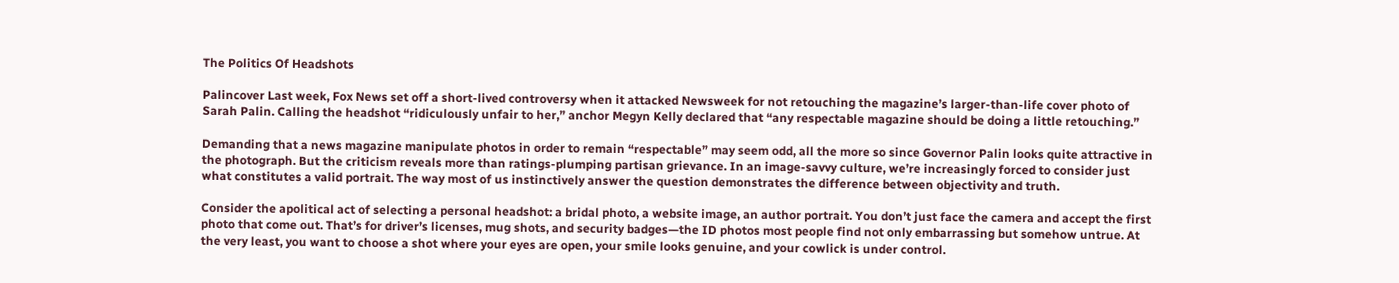The Politics Of Headshots

Palincover Last week, Fox News set off a short-lived controversy when it attacked Newsweek for not retouching the magazine’s larger-than-life cover photo of Sarah Palin. Calling the headshot “ridiculously unfair to her,” anchor Megyn Kelly declared that “any respectable magazine should be doing a little retouching.”

Demanding that a news magazine manipulate photos in order to remain “respectable” may seem odd, all the more so since Governor Palin looks quite attractive in the photograph. But the criticism reveals more than ratings-plumping partisan grievance. In an image-savvy culture, we’re increasingly forced to consider just what constitutes a valid portrait. The way most of us instinctively answer the question demonstrates the difference between objectivity and truth.

Consider the apolitical act of selecting a personal headshot: a bridal photo, a website image, an author portrait. You don’t just face the camera and accept the first photo that come out. That’s for driver’s licenses, mug shots, and security badges—the ID photos most people find not only embarrassing but somehow untrue. At the very least, you want to choose a shot where your eyes are open, your smile looks genuine, and your cowlick is under control.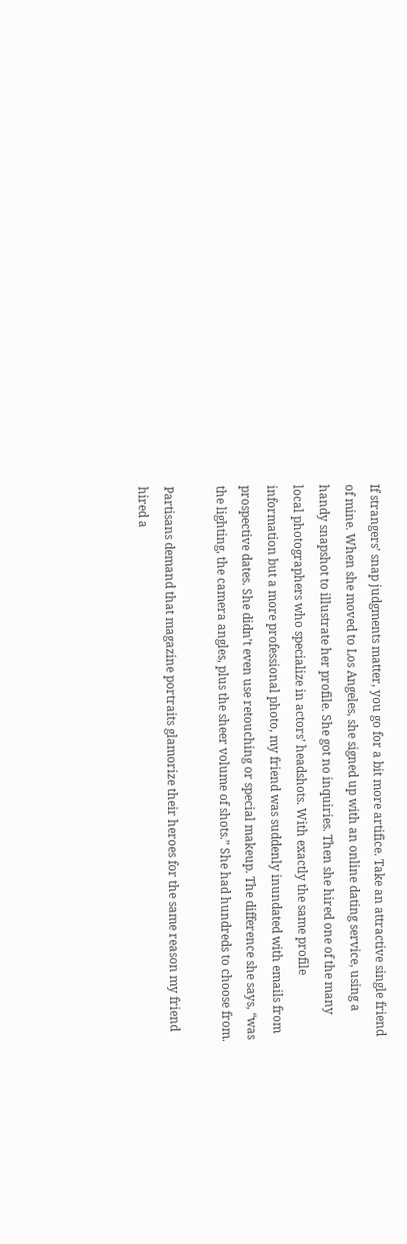If strangers’ snap judgments matter, you go for a bit more artifice. Take an attractive single friend of mine. When she moved to Los Angeles, she signed up with an online dating service, using a handy snapshot to illustrate her profile. She got no inquiries. Then she hired one of the many local photographers who specialize in actors’ headshots. With exactly the same profile information but a more professional photo, my friend was suddenly inundated with emails from prospective dates. She didn’t even use retouching or special makeup. The difference she says, “was the lighting, the camera angles, plus the sheer volume of shots.” She had hundreds to choose from.

Partisans demand that magazine portraits glamorize their heroes for the same reason my friend hired a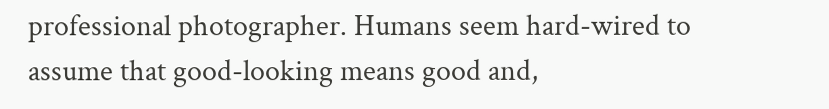professional photographer. Humans seem hard-wired to assume that good-looking means good and,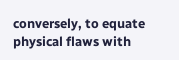conversely, to equate physical flaws with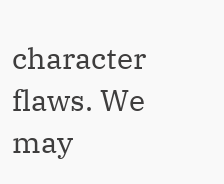character flaws. We may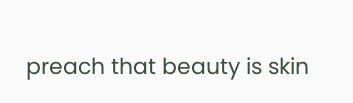preach that beauty is skin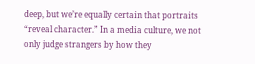deep, but we’re equally certain that portraits “reveal character.” In a media culture, we not only judge strangers by how they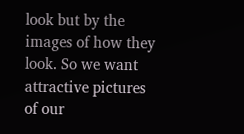look but by the images of how they look. So we want attractive pictures of our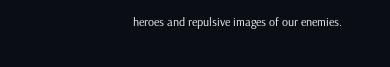heroes and repulsive images of our enemies.